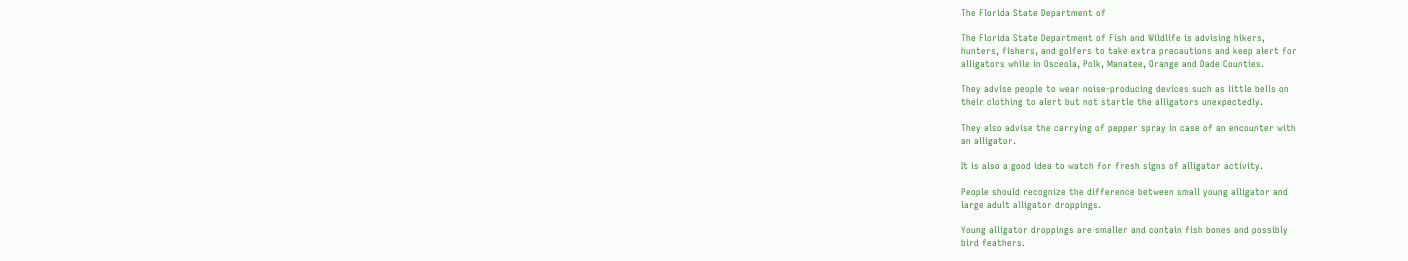The Florida State Department of

The Florida State Department of Fish and Wildlife is advising hikers,
hunters, fishers, and golfers to take extra precautions and keep alert for
alligators while in Osceola, Polk, Manatee, Orange and Dade Counties.

They advise people to wear noise-producing devices such as little bells on
their clothing to alert but not startle the alligators unexpectedly.

They also advise the carrying of pepper spray in case of an encounter with
an alligator.

It is also a good idea to watch for fresh signs of alligator activity.

People should recognize the difference between small young alligator and
large adult alligator droppings.

Young alligator droppings are smaller and contain fish bones and possibly
bird feathers.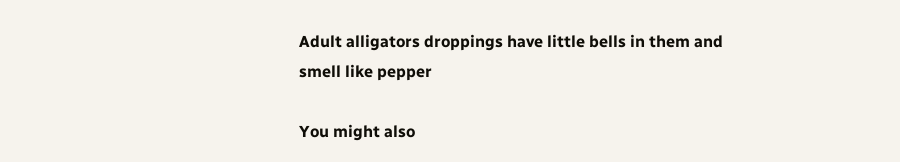Adult alligators droppings have little bells in them and smell like pepper

You might also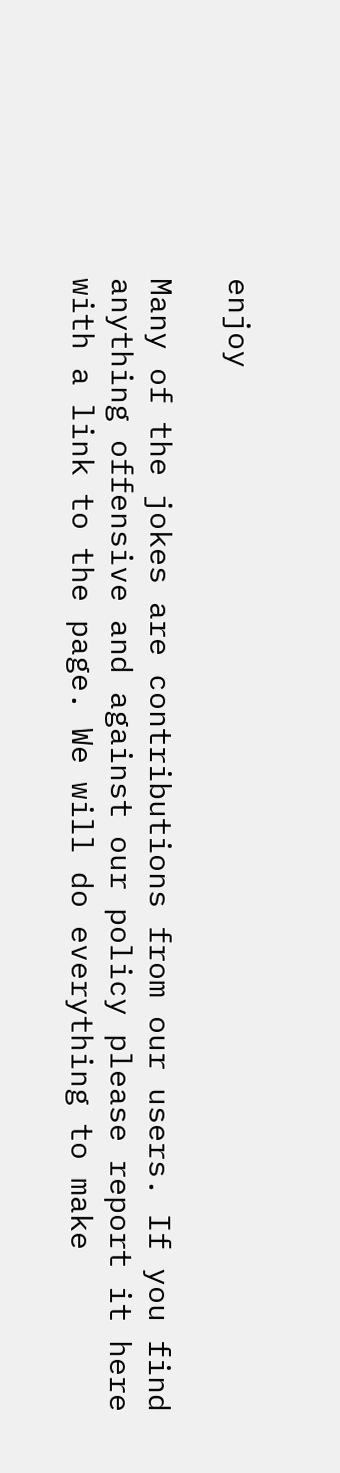enjoy

Many of the jokes are contributions from our users. If you find anything offensive and against our policy please report it here with a link to the page. We will do everything to make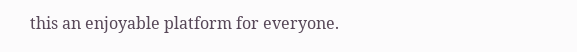this an enjoyable platform for everyone.